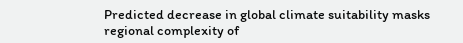Predicted decrease in global climate suitability masks regional complexity of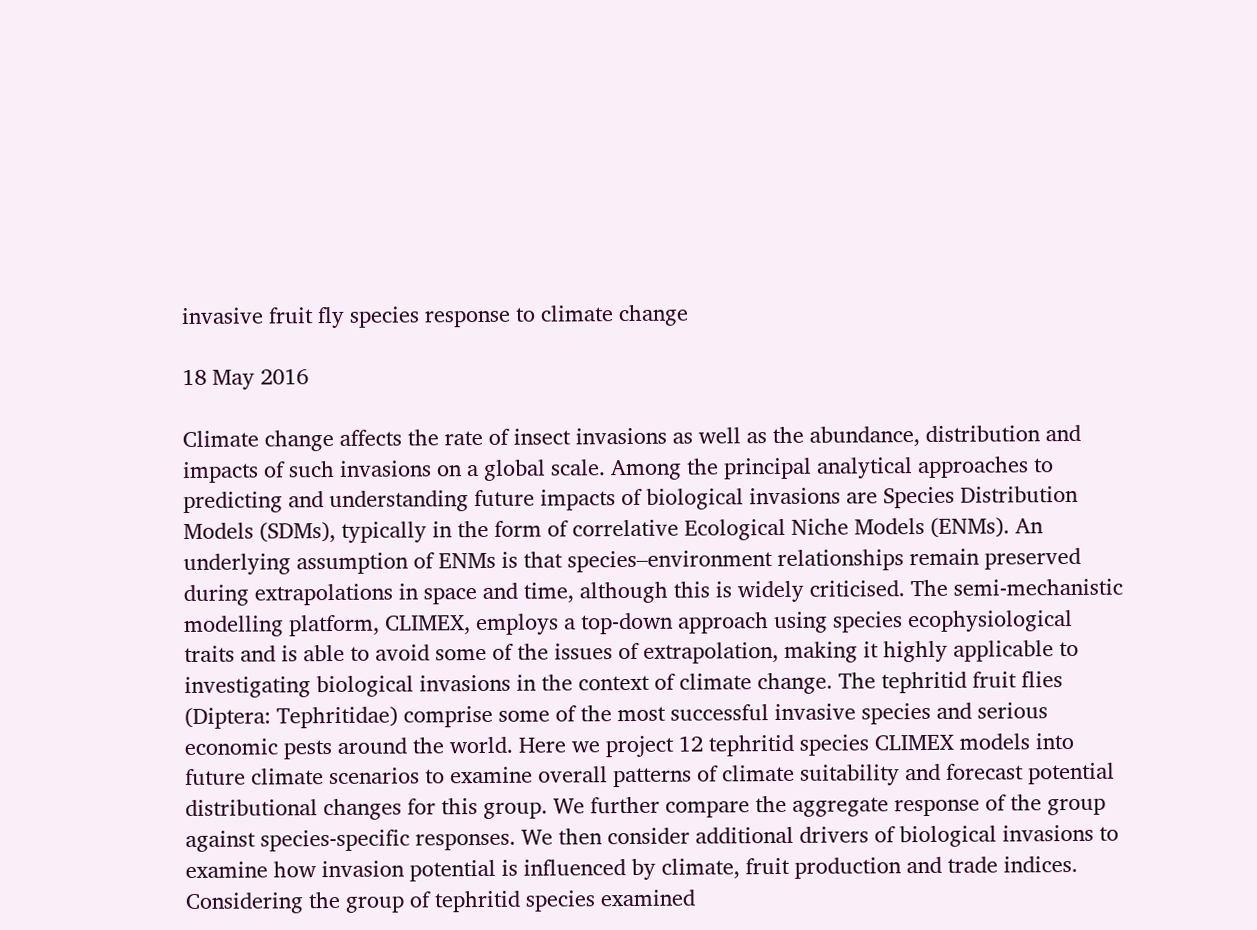invasive fruit fly species response to climate change

18 May 2016

Climate change affects the rate of insect invasions as well as the abundance, distribution and impacts of such invasions on a global scale. Among the principal analytical approaches to predicting and understanding future impacts of biological invasions are Species Distribution Models (SDMs), typically in the form of correlative Ecological Niche Models (ENMs). An underlying assumption of ENMs is that species–environment relationships remain preserved during extrapolations in space and time, although this is widely criticised. The semi-mechanistic modelling platform, CLIMEX, employs a top-down approach using species ecophysiological traits and is able to avoid some of the issues of extrapolation, making it highly applicable to investigating biological invasions in the context of climate change. The tephritid fruit flies (Diptera: Tephritidae) comprise some of the most successful invasive species and serious economic pests around the world. Here we project 12 tephritid species CLIMEX models into future climate scenarios to examine overall patterns of climate suitability and forecast potential distributional changes for this group. We further compare the aggregate response of the group against species-specific responses. We then consider additional drivers of biological invasions to examine how invasion potential is influenced by climate, fruit production and trade indices. Considering the group of tephritid species examined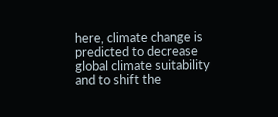here, climate change is predicted to decrease global climate suitability and to shift the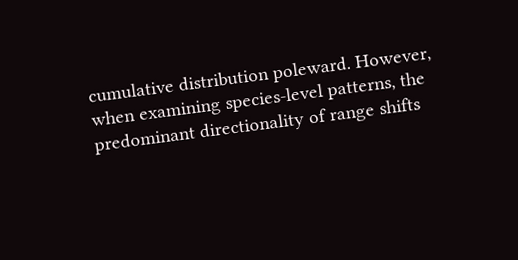cumulative distribution poleward. However, when examining species-level patterns, the predominant directionality of range shifts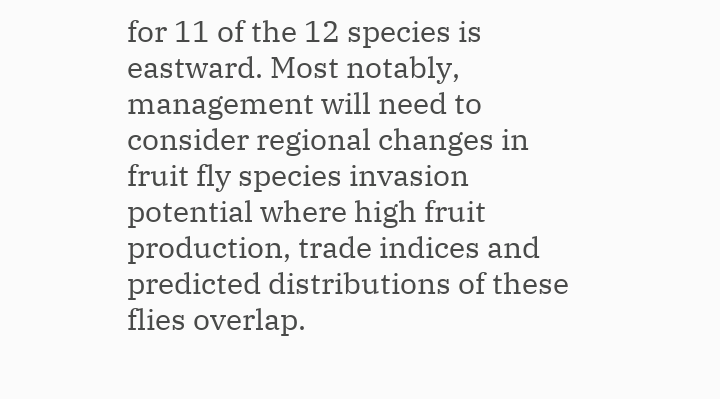for 11 of the 12 species is eastward. Most notably, management will need to consider regional changes in fruit fly species invasion potential where high fruit production, trade indices and predicted distributions of these flies overlap.